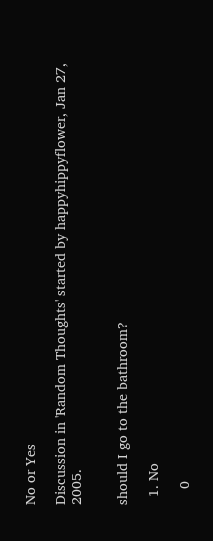No or Yes

Discussion in 'Random Thoughts' started by happyhippyflower, Jan 27, 2005.


should I go to the bathroom?

  1. No

    0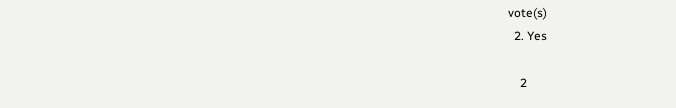vote(s)
  2. Yes

    2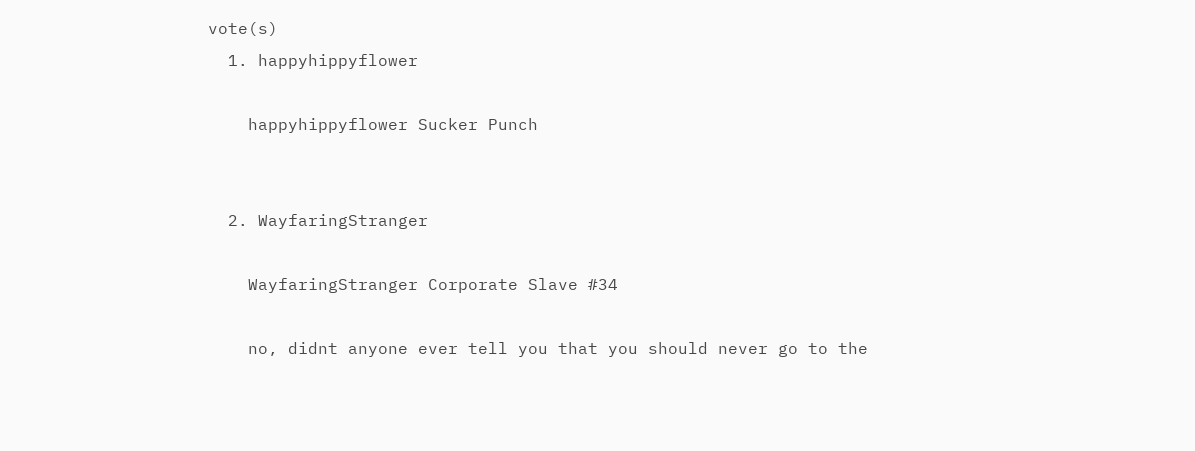vote(s)
  1. happyhippyflower

    happyhippyflower Sucker Punch


  2. WayfaringStranger

    WayfaringStranger Corporate Slave #34

    no, didnt anyone ever tell you that you should never go to the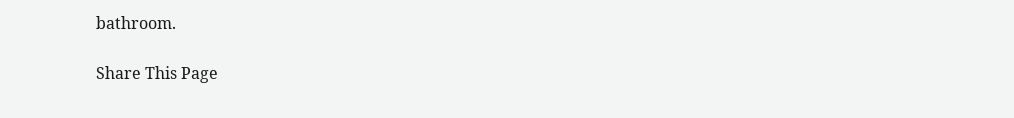bathroom.

Share This Page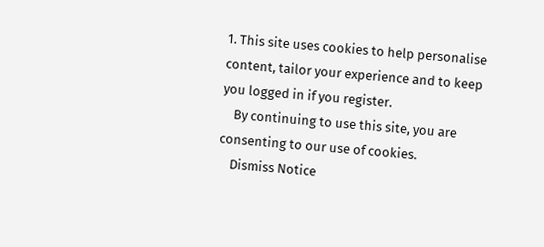1. This site uses cookies to help personalise content, tailor your experience and to keep you logged in if you register.
    By continuing to use this site, you are consenting to our use of cookies.
    Dismiss Notice